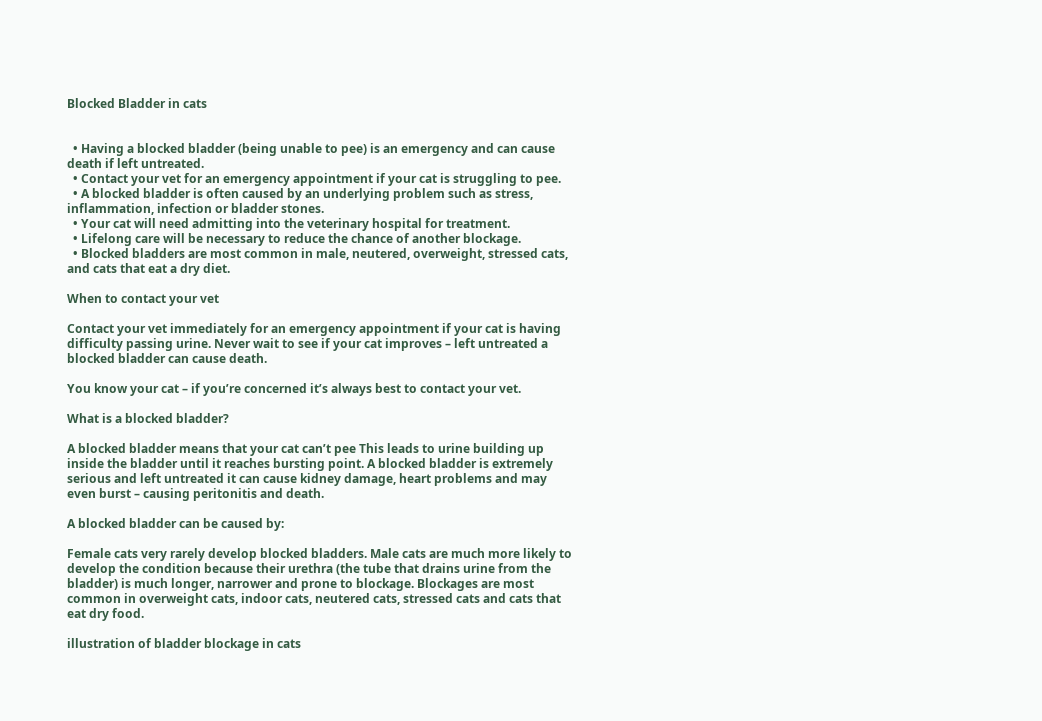Blocked Bladder in cats


  • Having a blocked bladder (being unable to pee) is an emergency and can cause death if left untreated.
  • Contact your vet for an emergency appointment if your cat is struggling to pee.
  • A blocked bladder is often caused by an underlying problem such as stress, inflammation, infection or bladder stones.
  • Your cat will need admitting into the veterinary hospital for treatment.
  • Lifelong care will be necessary to reduce the chance of another blockage.
  • Blocked bladders are most common in male, neutered, overweight, stressed cats, and cats that eat a dry diet.

When to contact your vet

Contact your vet immediately for an emergency appointment if your cat is having difficulty passing urine. Never wait to see if your cat improves – left untreated a blocked bladder can cause death.

You know your cat – if you’re concerned it’s always best to contact your vet.

What is a blocked bladder?

A blocked bladder means that your cat can’t pee This leads to urine building up inside the bladder until it reaches bursting point. A blocked bladder is extremely serious and left untreated it can cause kidney damage, heart problems and may even burst – causing peritonitis and death.

A blocked bladder can be caused by:

Female cats very rarely develop blocked bladders. Male cats are much more likely to develop the condition because their urethra (the tube that drains urine from the bladder) is much longer, narrower and prone to blockage. Blockages are most common in overweight cats, indoor cats, neutered cats, stressed cats and cats that eat dry food.

illustration of bladder blockage in cats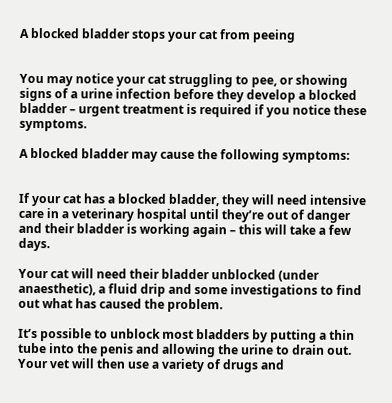A blocked bladder stops your cat from peeing


You may notice your cat struggling to pee, or showing signs of a urine infection before they develop a blocked bladder – urgent treatment is required if you notice these symptoms.

A blocked bladder may cause the following symptoms:


If your cat has a blocked bladder, they will need intensive care in a veterinary hospital until they’re out of danger and their bladder is working again – this will take a few days.

Your cat will need their bladder unblocked (under anaesthetic), a fluid drip and some investigations to find out what has caused the problem.

It’s possible to unblock most bladders by putting a thin tube into the penis and allowing the urine to drain out. Your vet will then use a variety of drugs and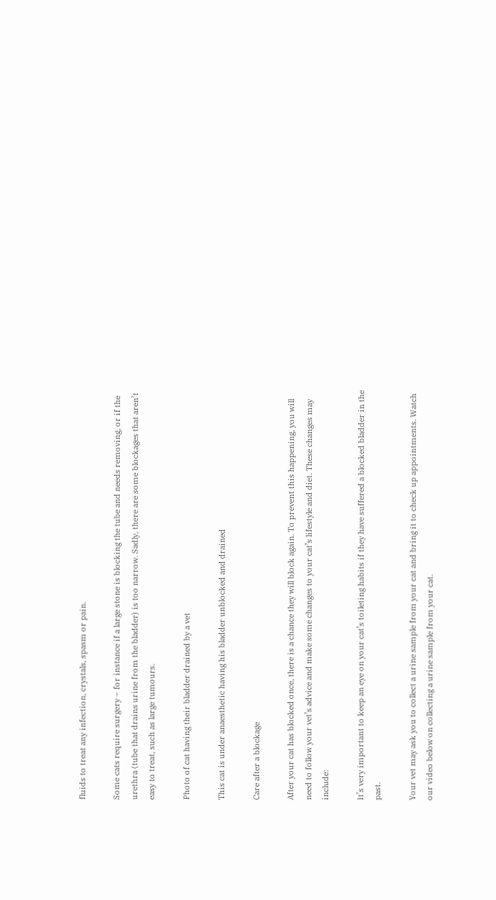fluids to treat any infection, crystals, spasm or pain.

Some cats require surgery – for instance if a large stone is blocking the tube and needs removing, or if the urethra (tube that drains urine from the bladder) is too narrow. Sadly, there are some blockages that aren’t easy to treat, such as large tumours.

Photo of cat having their bladder drained by a vet

This cat is under anaesthetic having his bladder unblocked and drained

Care after a blockage

After your cat has blocked once, there is a chance they will block again. To prevent this happening, you will need to follow your vet’s advice and make some changes to your cat’s lifestyle and diet. These changes may include:

It’s very important to keep an eye on your cat’s toileting habits if they have suffered a blocked bladder in the past.

Your vet may ask you to collect a urine sample from your cat and bring it to check up appointments. Watch our video below on collecting a urine sample from your cat.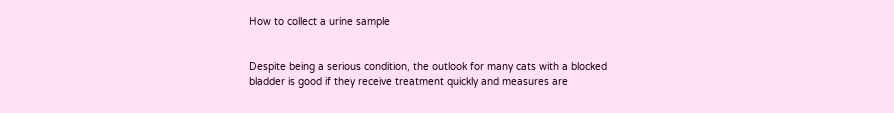How to collect a urine sample


Despite being a serious condition, the outlook for many cats with a blocked bladder is good if they receive treatment quickly and measures are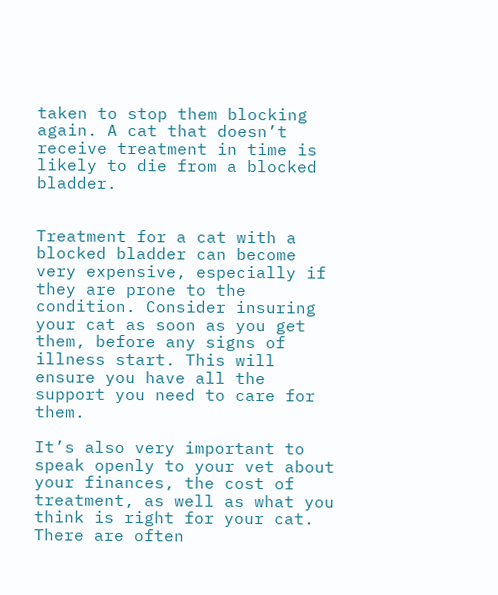taken to stop them blocking again. A cat that doesn’t receive treatment in time is likely to die from a blocked bladder.


Treatment for a cat with a blocked bladder can become very expensive, especially if they are prone to the condition. Consider insuring your cat as soon as you get them, before any signs of illness start. This will ensure you have all the support you need to care for them.

It’s also very important to speak openly to your vet about your finances, the cost of treatment, as well as what you think is right for your cat. There are often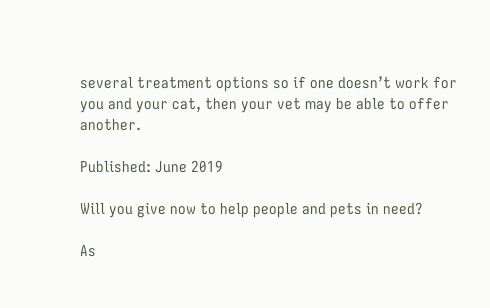several treatment options so if one doesn’t work for you and your cat, then your vet may be able to offer another.

Published: June 2019

Will you give now to help people and pets in need?

As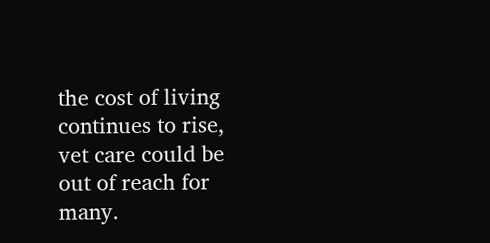the cost of living continues to rise, vet care could be out of reach for many.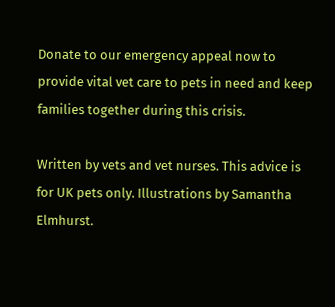Donate to our emergency appeal now to provide vital vet care to pets in need and keep families together during this crisis.

Written by vets and vet nurses. This advice is for UK pets only. Illustrations by Samantha Elmhurst.